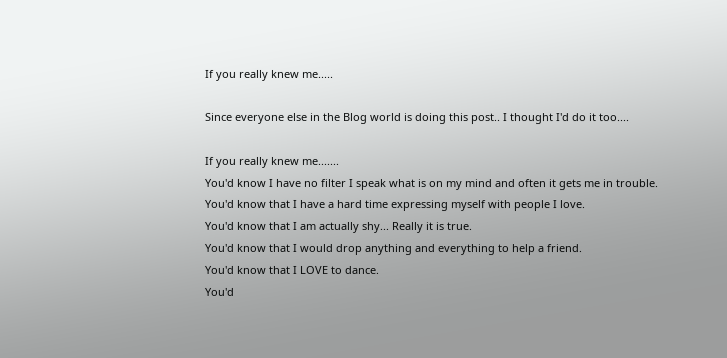If you really knew me.....

Since everyone else in the Blog world is doing this post.. I thought I'd do it too....

If you really knew me.......
You'd know I have no filter I speak what is on my mind and often it gets me in trouble.
You'd know that I have a hard time expressing myself with people I love.
You'd know that I am actually shy... Really it is true.
You'd know that I would drop anything and everything to help a friend.
You'd know that I LOVE to dance.
You'd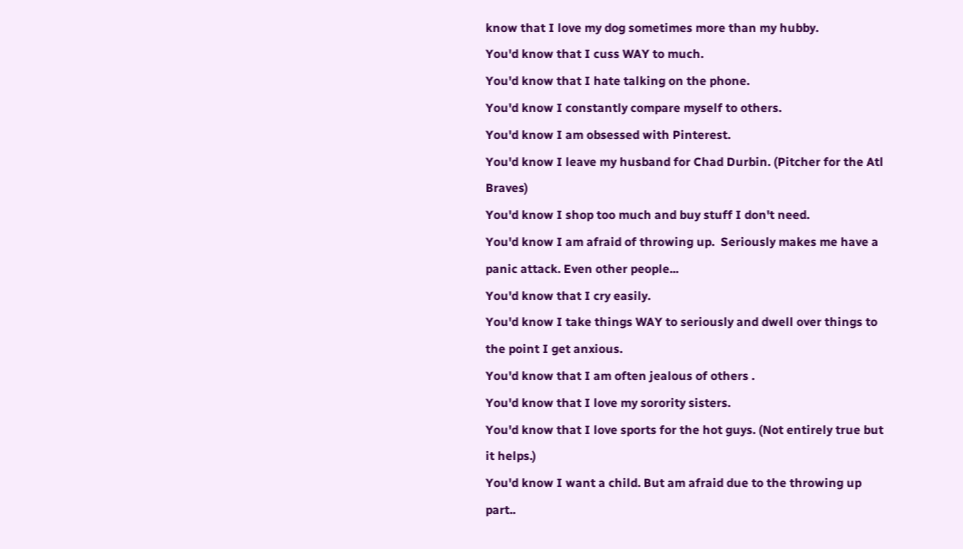know that I love my dog sometimes more than my hubby.
You'd know that I cuss WAY to much.
You'd know that I hate talking on the phone.
You'd know I constantly compare myself to others.
You'd know I am obsessed with Pinterest.
You'd know I leave my husband for Chad Durbin. (Pitcher for the Atl Braves)
You'd know I shop too much and buy stuff I don't need.
You'd know I am afraid of throwing up.  Seriously makes me have a panic attack. Even other people...
You'd know that I cry easily.
You'd know I take things WAY to seriously and dwell over things to the point I get anxious.
You'd know that I am often jealous of others .
You'd know that I love my sorority sisters.
You'd know that I love sports for the hot guys. (Not entirely true but it helps.)
You'd know I want a child. But am afraid due to the throwing up part..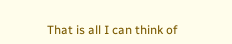That is all I can think of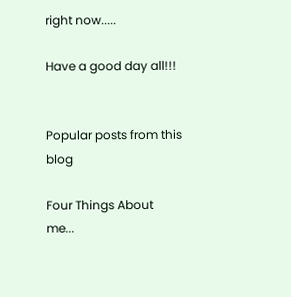right now.....

Have a good day all!!!


Popular posts from this blog

Four Things About me...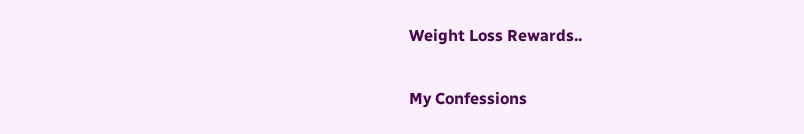Weight Loss Rewards..

My Confessions